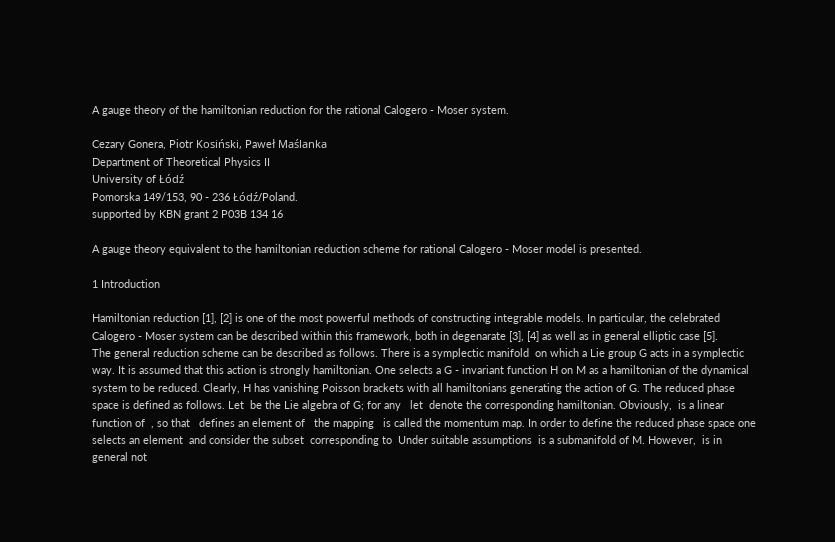A gauge theory of the hamiltonian reduction for the rational Calogero - Moser system.

Cezary Gonera, Piotr Kosiński, Paweł Maślanka
Department of Theoretical Physics II
University of Łódź
Pomorska 149/153, 90 - 236 Łódź/Poland.
supported by KBN grant 2 P03B 134 16

A gauge theory equivalent to the hamiltonian reduction scheme for rational Calogero - Moser model is presented.

1 Introduction

Hamiltonian reduction [1], [2] is one of the most powerful methods of constructing integrable models. In particular, the celebrated Calogero - Moser system can be described within this framework, both in degenarate [3], [4] as well as in general elliptic case [5].
The general reduction scheme can be described as follows. There is a symplectic manifold  on which a Lie group G acts in a symplectic way. It is assumed that this action is strongly hamiltonian. One selects a G - invariant function H on M as a hamiltonian of the dynamical system to be reduced. Clearly, H has vanishing Poisson brackets with all hamiltonians generating the action of G. The reduced phase space is defined as follows. Let  be the Lie algebra of G; for any   let  denote the corresponding hamiltonian. Obviously,  is a linear function of  , so that   defines an element of   the mapping   is called the momentum map. In order to define the reduced phase space one selects an element  and consider the subset  corresponding to  Under suitable assumptions  is a submanifold of M. However,  is in general not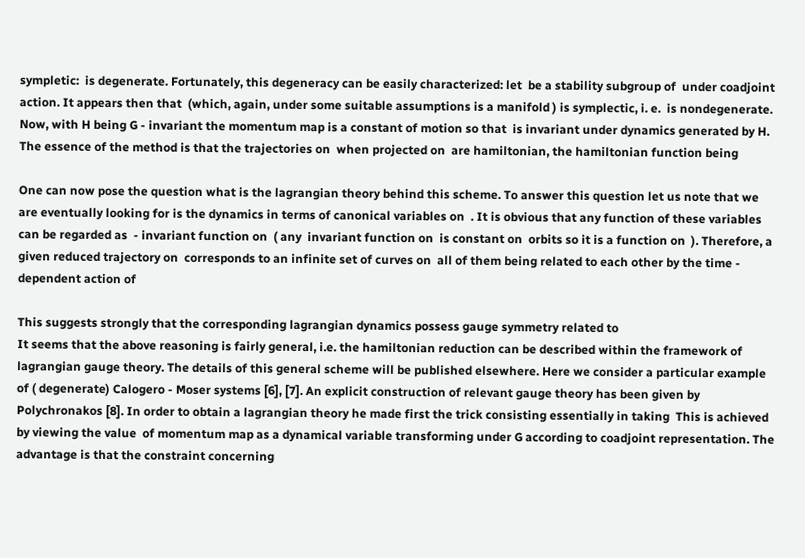sympletic:  is degenerate. Fortunately, this degeneracy can be easily characterized: let  be a stability subgroup of  under coadjoint action. It appears then that  (which, again, under some suitable assumptions is a manifold ) is symplectic, i. e.  is nondegenerate. Now, with H being G - invariant the momentum map is a constant of motion so that  is invariant under dynamics generated by H. The essence of the method is that the trajectories on  when projected on  are hamiltonian, the hamiltonian function being

One can now pose the question what is the lagrangian theory behind this scheme. To answer this question let us note that we are eventually looking for is the dynamics in terms of canonical variables on  . It is obvious that any function of these variables can be regarded as  - invariant function on  ( any  invariant function on  is constant on  orbits so it is a function on  ). Therefore, a given reduced trajectory on  corresponds to an infinite set of curves on  all of them being related to each other by the time - dependent action of

This suggests strongly that the corresponding lagrangian dynamics possess gauge symmetry related to
It seems that the above reasoning is fairly general, i.e. the hamiltonian reduction can be described within the framework of lagrangian gauge theory. The details of this general scheme will be published elsewhere. Here we consider a particular example of ( degenerate) Calogero - Moser systems [6], [7]. An explicit construction of relevant gauge theory has been given by Polychronakos [8]. In order to obtain a lagrangian theory he made first the trick consisting essentially in taking  This is achieved by viewing the value  of momentum map as a dynamical variable transforming under G according to coadjoint representation. The advantage is that the constraint concerning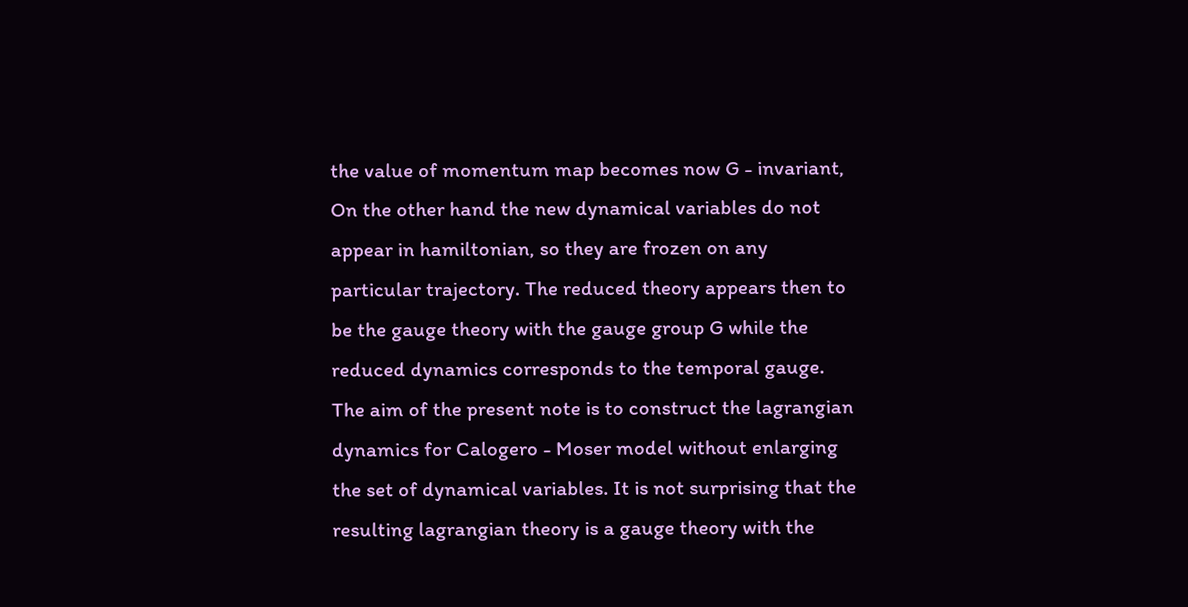the value of momentum map becomes now G - invariant,  On the other hand the new dynamical variables do not appear in hamiltonian, so they are frozen on any particular trajectory. The reduced theory appears then to be the gauge theory with the gauge group G while the reduced dynamics corresponds to the temporal gauge.
The aim of the present note is to construct the lagrangian dynamics for Calogero - Moser model without enlarging the set of dynamical variables. It is not surprising that the resulting lagrangian theory is a gauge theory with the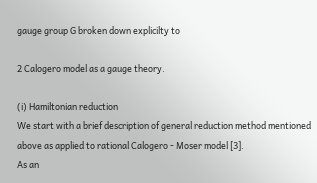gauge group G broken down explicilty to

2 Calogero model as a gauge theory.

(i) Hamiltonian reduction
We start with a brief description of general reduction method mentioned above as applied to rational Calogero - Moser model [3].
As an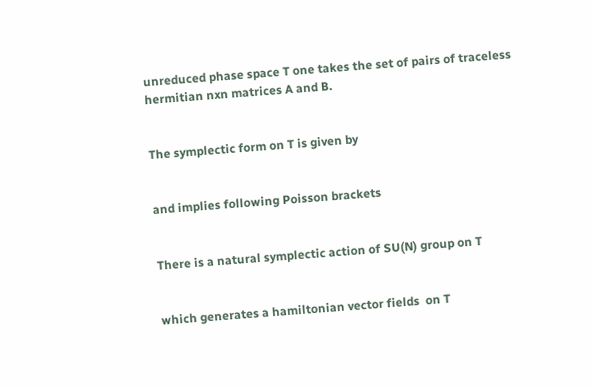unreduced phase space T one takes the set of pairs of traceless hermitian nxn matrices A and B.


The symplectic form on T is given by


and implies following Poisson brackets


There is a natural symplectic action of SU(N) group on T


which generates a hamiltonian vector fields  on T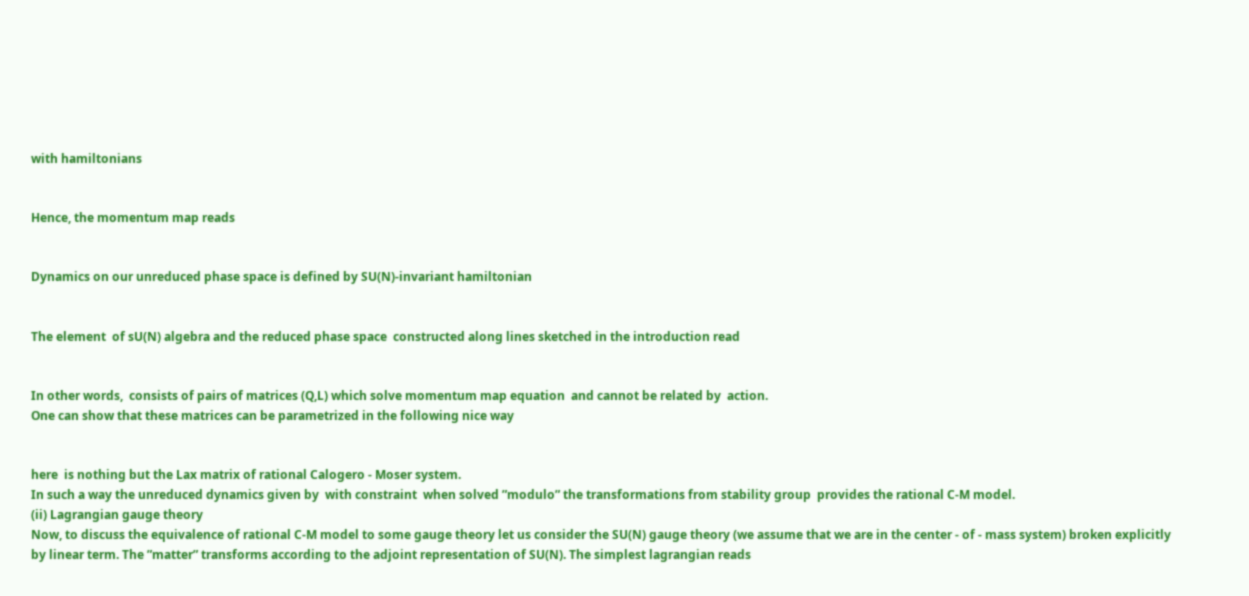with hamiltonians


Hence, the momentum map reads


Dynamics on our unreduced phase space is defined by SU(N)-invariant hamiltonian


The element  of sU(N) algebra and the reduced phase space  constructed along lines sketched in the introduction read


In other words,  consists of pairs of matrices (Q,L) which solve momentum map equation  and cannot be related by  action.
One can show that these matrices can be parametrized in the following nice way


here  is nothing but the Lax matrix of rational Calogero - Moser system.
In such a way the unreduced dynamics given by  with constraint  when solved ”modulo” the transformations from stability group  provides the rational C-M model.
(ii) Lagrangian gauge theory
Now, to discuss the equivalence of rational C-M model to some gauge theory let us consider the SU(N) gauge theory (we assume that we are in the center - of - mass system) broken explicitly by linear term. The ”matter” transforms according to the adjoint representation of SU(N). The simplest lagrangian reads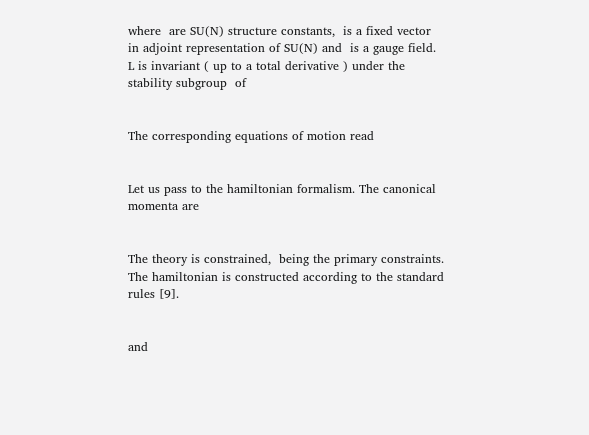where  are SU(N) structure constants,  is a fixed vector in adjoint representation of SU(N) and  is a gauge field. L is invariant ( up to a total derivative ) under the stability subgroup  of


The corresponding equations of motion read


Let us pass to the hamiltonian formalism. The canonical momenta are


The theory is constrained,  being the primary constraints. The hamiltonian is constructed according to the standard rules [9].


and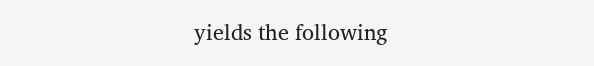yields the following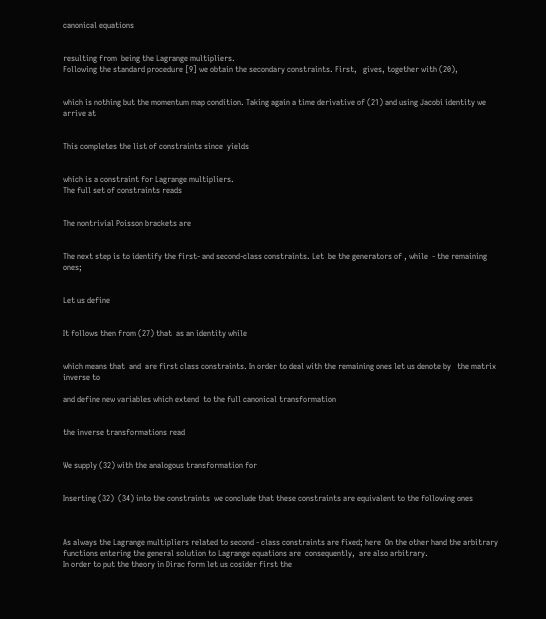canonical equations


resulting from  being the Lagrange multipliers.
Following the standard procedure [9] we obtain the secondary constraints. First,   gives, together with (20),


which is nothing but the momentum map condition. Taking again a time derivative of (21) and using Jacobi identity we arrive at


This completes the list of constraints since  yields


which is a constraint for Lagrange multipliers.
The full set of constraints reads


The nontrivial Poisson brackets are


The next step is to identify the first- and second-class constraints. Let  be the generators of , while  - the remaining ones;


Let us define


It follows then from (27) that  as an identity while


which means that  and  are first class constraints. In order to deal with the remaining ones let us denote by   the matrix inverse to

and define new variables which extend  to the full canonical transformation


the inverse transformations read


We supply (32) with the analogous transformation for


Inserting (32)  (34) into the constraints  we conclude that these constraints are equivalent to the following ones



As always the Lagrange multipliers related to second - class constraints are fixed; here  On the other hand the arbitrary functions entering the general solution to Lagrange equations are  consequently,  are also arbitrary.
In order to put the theory in Dirac form let us cosider first the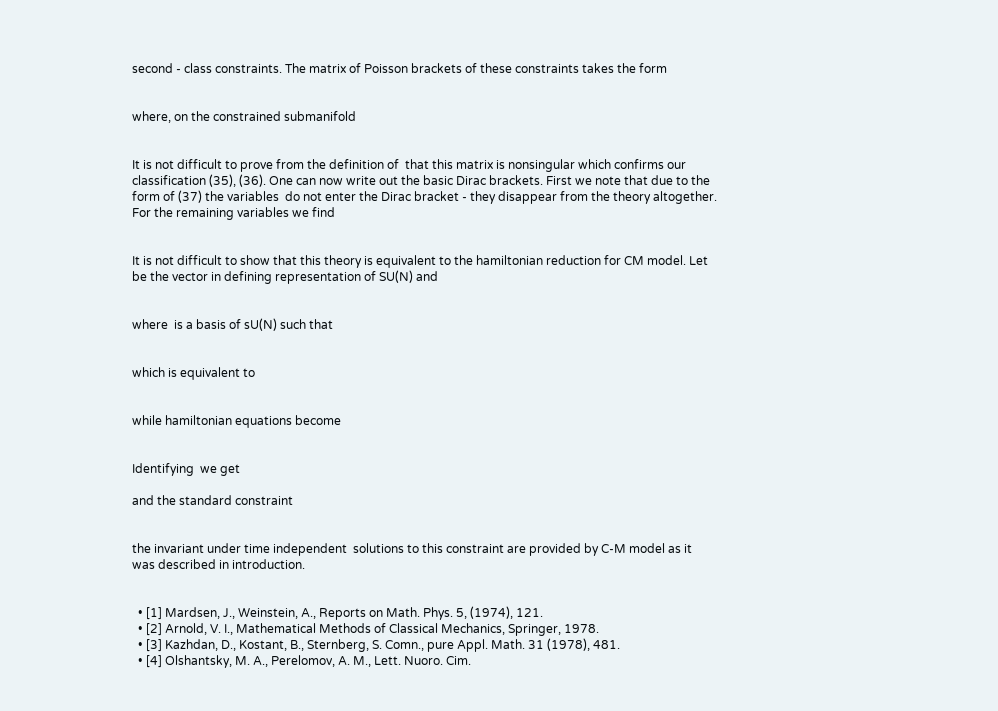second - class constraints. The matrix of Poisson brackets of these constraints takes the form


where, on the constrained submanifold


It is not difficult to prove from the definition of  that this matrix is nonsingular which confirms our classification (35), (36). One can now write out the basic Dirac brackets. First we note that due to the form of (37) the variables  do not enter the Dirac bracket - they disappear from the theory altogether. For the remaining variables we find


It is not difficult to show that this theory is equivalent to the hamiltonian reduction for CM model. Let  be the vector in defining representation of SU(N) and


where  is a basis of sU(N) such that


which is equivalent to


while hamiltonian equations become


Identifying  we get

and the standard constraint


the invariant under time independent  solutions to this constraint are provided by C-M model as it was described in introduction.


  • [1] Mardsen, J., Weinstein, A., Reports on Math. Phys. 5, (1974), 121.
  • [2] Arnold, V. I., Mathematical Methods of Classical Mechanics, Springer, 1978.
  • [3] Kazhdan, D., Kostant, B., Sternberg, S. Comn., pure Appl. Math. 31 (1978), 481.
  • [4] Olshantsky, M. A., Perelomov, A. M., Lett. Nuoro. Cim.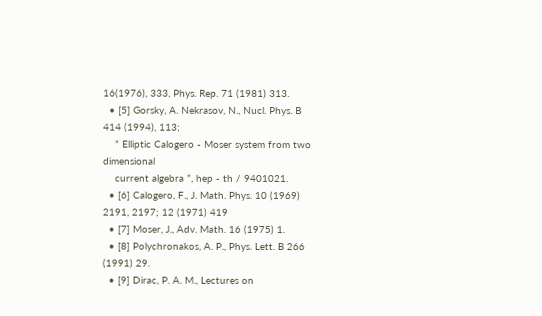16(1976), 333, Phys. Rep. 71 (1981) 313.
  • [5] Gorsky, A. Nekrasov, N., Nucl. Phys. B 414 (1994), 113;
    ” Elliptic Calogero - Moser system from two dimensional
    current algebra ”, hep - th / 9401021.
  • [6] Calogero, F., J. Math. Phys. 10 (1969) 2191, 2197; 12 (1971) 419
  • [7] Moser, J., Adv. Math. 16 (1975) 1.
  • [8] Polychronakos, A. P., Phys. Lett. B 266 (1991) 29.
  • [9] Dirac, P. A. M., Lectures on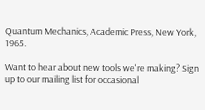Quantum Mechanics, Academic Press, New York, 1965.

Want to hear about new tools we're making? Sign up to our mailing list for occasional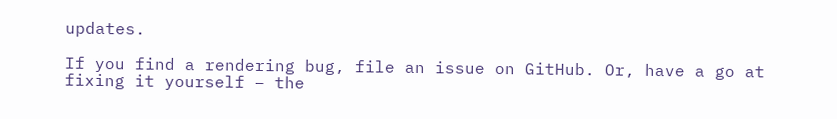updates.

If you find a rendering bug, file an issue on GitHub. Or, have a go at fixing it yourself – the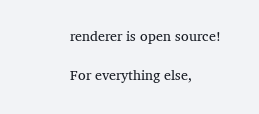renderer is open source!

For everything else,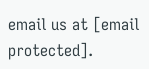email us at [email protected].